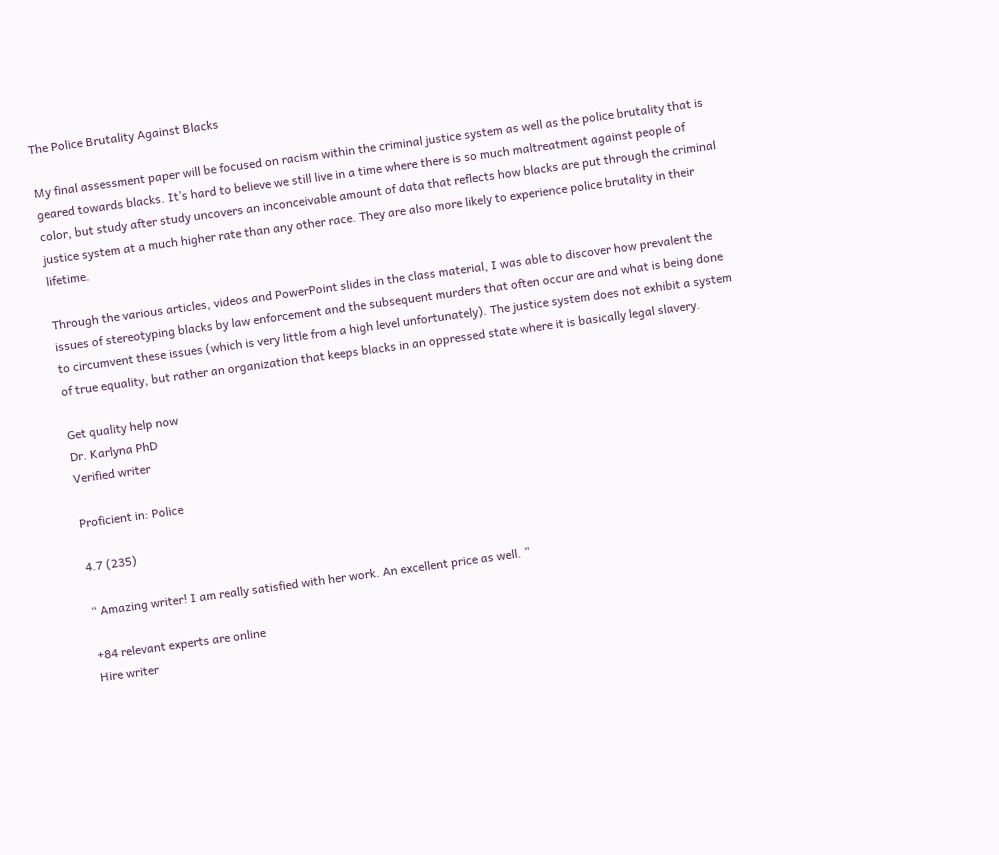The Police Brutality Against Blacks

My final assessment paper will be focused on racism within the criminal justice system as well as the police brutality that is geared towards blacks. It’s hard to believe we still live in a time where there is so much maltreatment against people of color, but study after study uncovers an inconceivable amount of data that reflects how blacks are put through the criminal justice system at a much higher rate than any other race. They are also more likely to experience police brutality in their lifetime.

Through the various articles, videos and PowerPoint slides in the class material, I was able to discover how prevalent the issues of stereotyping blacks by law enforcement and the subsequent murders that often occur are and what is being done to circumvent these issues (which is very little from a high level unfortunately). The justice system does not exhibit a system of true equality, but rather an organization that keeps blacks in an oppressed state where it is basically legal slavery.

Get quality help now
Dr. Karlyna PhD
Verified writer

Proficient in: Police

4.7 (235)

“ Amazing writer! I am really satisfied with her work. An excellent price as well. ”

+84 relevant experts are online
Hire writer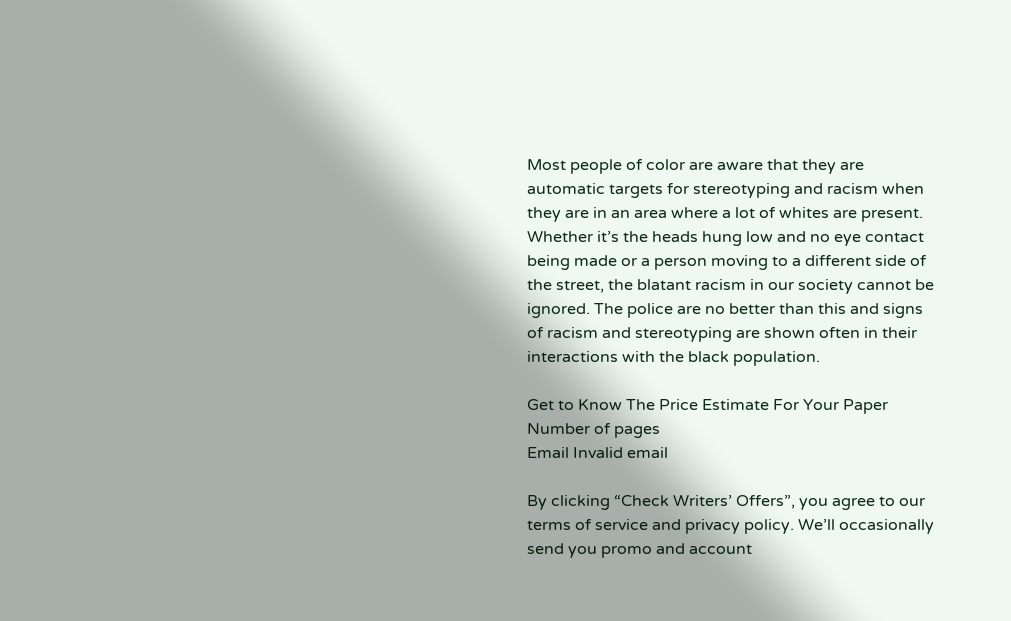Most people of color are aware that they are automatic targets for stereotyping and racism when they are in an area where a lot of whites are present. Whether it’s the heads hung low and no eye contact being made or a person moving to a different side of the street, the blatant racism in our society cannot be ignored. The police are no better than this and signs of racism and stereotyping are shown often in their interactions with the black population.

Get to Know The Price Estimate For Your Paper
Number of pages
Email Invalid email

By clicking “Check Writers’ Offers”, you agree to our terms of service and privacy policy. We’ll occasionally send you promo and account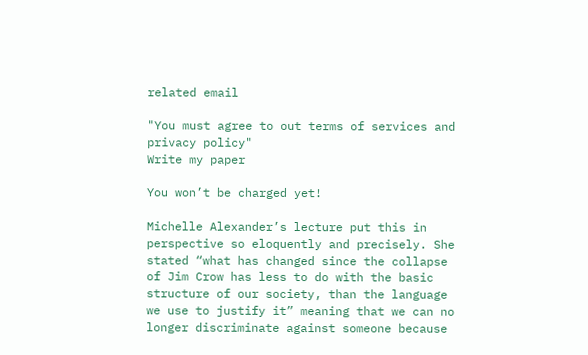related email

"You must agree to out terms of services and privacy policy"
Write my paper

You won’t be charged yet!

Michelle Alexander’s lecture put this in perspective so eloquently and precisely. She stated “what has changed since the collapse of Jim Crow has less to do with the basic structure of our society, than the language we use to justify it” meaning that we can no longer discriminate against someone because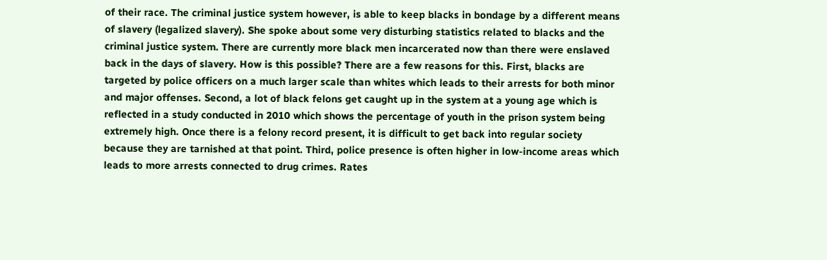of their race. The criminal justice system however, is able to keep blacks in bondage by a different means of slavery (legalized slavery). She spoke about some very disturbing statistics related to blacks and the criminal justice system. There are currently more black men incarcerated now than there were enslaved back in the days of slavery. How is this possible? There are a few reasons for this. First, blacks are targeted by police officers on a much larger scale than whites which leads to their arrests for both minor and major offenses. Second, a lot of black felons get caught up in the system at a young age which is reflected in a study conducted in 2010 which shows the percentage of youth in the prison system being extremely high. Once there is a felony record present, it is difficult to get back into regular society because they are tarnished at that point. Third, police presence is often higher in low-income areas which leads to more arrests connected to drug crimes. Rates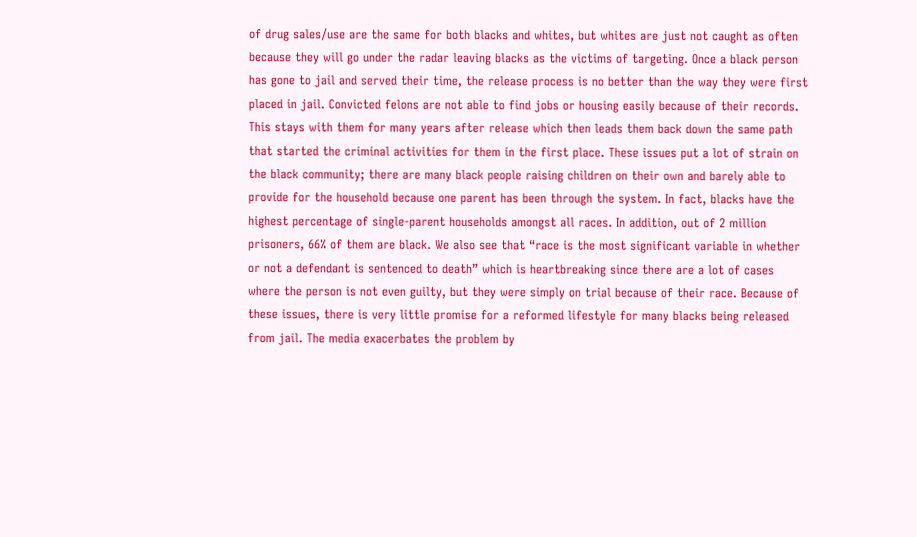of drug sales/use are the same for both blacks and whites, but whites are just not caught as often because they will go under the radar leaving blacks as the victims of targeting. Once a black person has gone to jail and served their time, the release process is no better than the way they were first placed in jail. Convicted felons are not able to find jobs or housing easily because of their records. This stays with them for many years after release which then leads them back down the same path that started the criminal activities for them in the first place. These issues put a lot of strain on the black community; there are many black people raising children on their own and barely able to provide for the household because one parent has been through the system. In fact, blacks have the highest percentage of single-parent households amongst all races. In addition, out of 2 million prisoners, 66% of them are black. We also see that “race is the most significant variable in whether or not a defendant is sentenced to death” which is heartbreaking since there are a lot of cases where the person is not even guilty, but they were simply on trial because of their race. Because of these issues, there is very little promise for a reformed lifestyle for many blacks being released from jail. The media exacerbates the problem by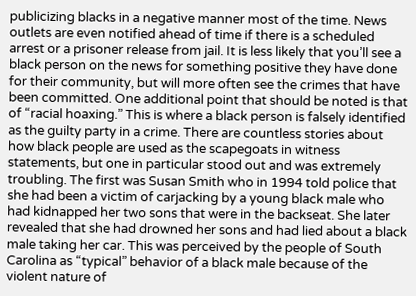publicizing blacks in a negative manner most of the time. News outlets are even notified ahead of time if there is a scheduled arrest or a prisoner release from jail. It is less likely that you’ll see a black person on the news for something positive they have done for their community, but will more often see the crimes that have been committed. One additional point that should be noted is that of “racial hoaxing.” This is where a black person is falsely identified as the guilty party in a crime. There are countless stories about how black people are used as the scapegoats in witness statements, but one in particular stood out and was extremely troubling. The first was Susan Smith who in 1994 told police that she had been a victim of carjacking by a young black male who had kidnapped her two sons that were in the backseat. She later revealed that she had drowned her sons and had lied about a black male taking her car. This was perceived by the people of South Carolina as “typical” behavior of a black male because of the violent nature of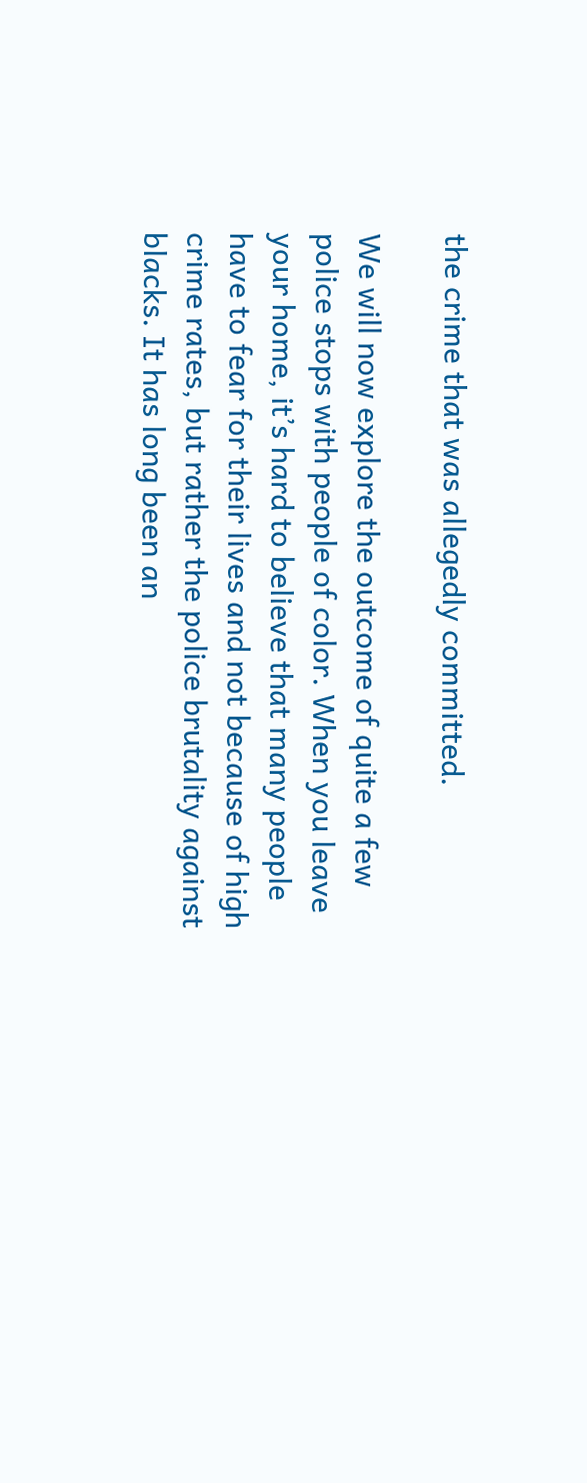the crime that was allegedly committed.

We will now explore the outcome of quite a few police stops with people of color. When you leave your home, it’s hard to believe that many people have to fear for their lives and not because of high crime rates, but rather the police brutality against blacks. It has long been an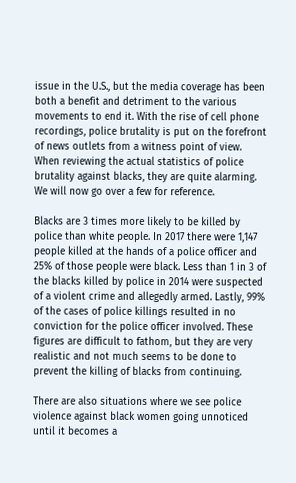issue in the U.S., but the media coverage has been both a benefit and detriment to the various movements to end it. With the rise of cell phone recordings, police brutality is put on the forefront of news outlets from a witness point of view. When reviewing the actual statistics of police brutality against blacks, they are quite alarming. We will now go over a few for reference.

Blacks are 3 times more likely to be killed by police than white people. In 2017 there were 1,147 people killed at the hands of a police officer and 25% of those people were black. Less than 1 in 3 of the blacks killed by police in 2014 were suspected of a violent crime and allegedly armed. Lastly, 99% of the cases of police killings resulted in no conviction for the police officer involved. These figures are difficult to fathom, but they are very realistic and not much seems to be done to prevent the killing of blacks from continuing.

There are also situations where we see police violence against black women going unnoticed until it becomes a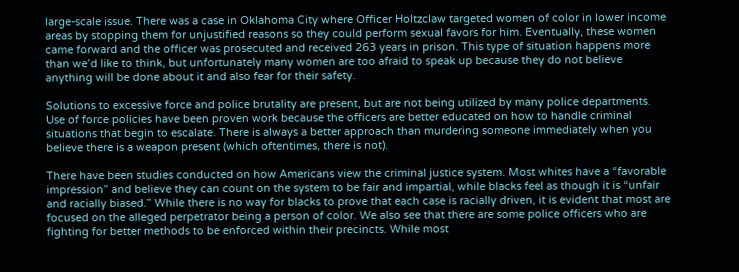large-scale issue. There was a case in Oklahoma City where Officer Holtzclaw targeted women of color in lower income areas by stopping them for unjustified reasons so they could perform sexual favors for him. Eventually, these women came forward and the officer was prosecuted and received 263 years in prison. This type of situation happens more than we’d like to think, but unfortunately many women are too afraid to speak up because they do not believe anything will be done about it and also fear for their safety.

Solutions to excessive force and police brutality are present, but are not being utilized by many police departments. Use of force policies have been proven work because the officers are better educated on how to handle criminal situations that begin to escalate. There is always a better approach than murdering someone immediately when you believe there is a weapon present (which oftentimes, there is not).

There have been studies conducted on how Americans view the criminal justice system. Most whites have a “favorable impression” and believe they can count on the system to be fair and impartial, while blacks feel as though it is “unfair and racially biased.” While there is no way for blacks to prove that each case is racially driven, it is evident that most are focused on the alleged perpetrator being a person of color. We also see that there are some police officers who are fighting for better methods to be enforced within their precincts. While most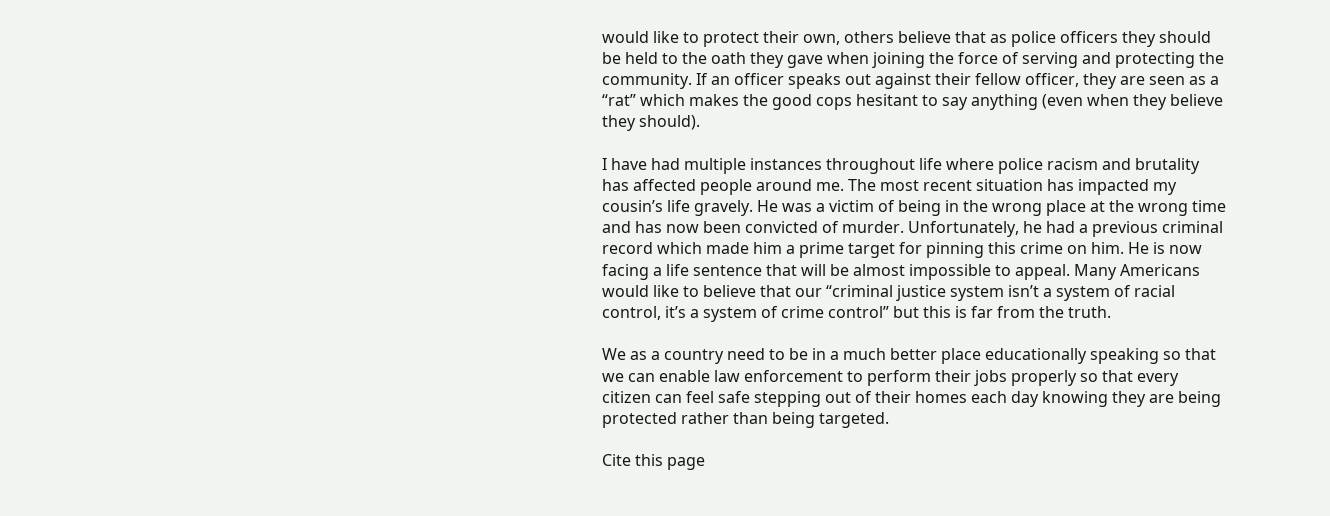would like to protect their own, others believe that as police officers they should be held to the oath they gave when joining the force of serving and protecting the community. If an officer speaks out against their fellow officer, they are seen as a “rat” which makes the good cops hesitant to say anything (even when they believe they should).

I have had multiple instances throughout life where police racism and brutality has affected people around me. The most recent situation has impacted my cousin’s life gravely. He was a victim of being in the wrong place at the wrong time and has now been convicted of murder. Unfortunately, he had a previous criminal record which made him a prime target for pinning this crime on him. He is now facing a life sentence that will be almost impossible to appeal. Many Americans would like to believe that our “criminal justice system isn’t a system of racial control, it’s a system of crime control” but this is far from the truth.

We as a country need to be in a much better place educationally speaking so that we can enable law enforcement to perform their jobs properly so that every citizen can feel safe stepping out of their homes each day knowing they are being protected rather than being targeted.

Cite this page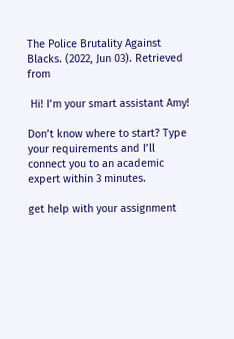The Police Brutality Against Blacks. (2022, Jun 03). Retrieved from

 Hi! I’m your smart assistant Amy!

Don’t know where to start? Type your requirements and I’ll connect you to an academic expert within 3 minutes.

get help with your assignment